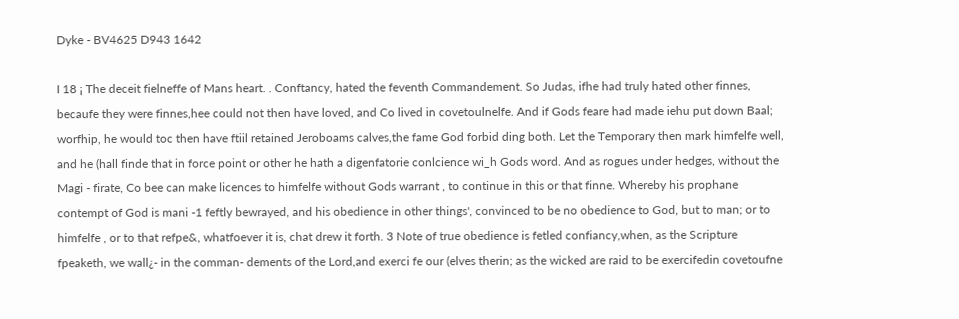Dyke - BV4625 D943 1642

I 18 ¡ The deceit fielneffe of Mans heart. . Conftancy, hated the feventh Commandement. So Judas, ifhe had truly hated other finnes, becaufe they were finnes,hee could not then have loved, and Co lived in covetoulnelfe. And if Gods feare had made iehu put down Baal; worfhip, he would toc then have ftiil retained Jeroboams calves,the fame God forbid ding both. Let the Temporary then mark himfelfe well, and he (hall finde that in force point or other he hath a digenfatorie conlcience wi_h Gods word. And as rogues under hedges, without the Magi - firate, Co bee can make licences to himfelfe without Gods warrant , to continue in this or that finne. Whereby his prophane contempt of God is mani -1 feftly bewrayed, and his obedience in other things', convinced to be no obedience to God, but to man; or to himfelfe , or to that refpe&, whatfoever it is, chat drew it forth. 3 Note of true obedience is fetled confiancy,when, as the Scripture fpeaketh, we wall¿- in the comman- dements of the Lord,and exerci fe our (elves therin; as the wicked are raid to be exercifedin covetoufne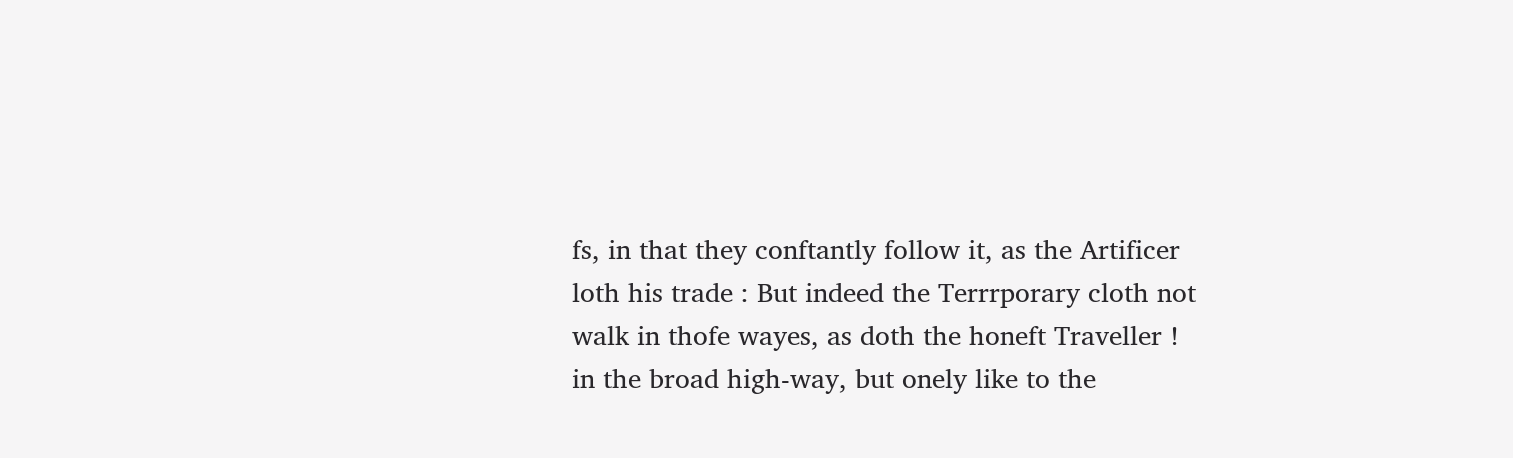fs, in that they conftantly follow it, as the Artificer loth his trade : But indeed the Terrrporary cloth not walk in thofe wayes, as doth the honeft Traveller ! in the broad high-way, but onely like to the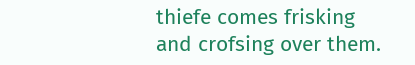thiefe comes frisking and crofsing over them.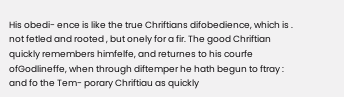His obedi- ence is like the true Chriftians difobedience, which is . not fetled and rooted , but onely for a fir. The good Chriftian quickly remembers himfelfe, and returnes to his courfe ofGodlineffe, when through diftemper he hath begun to ftray : and fo the Tem- porary Chriftiau as quickly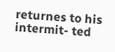returnes to his intermit- ted